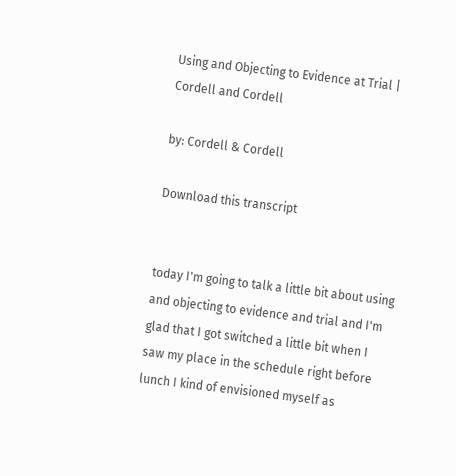Using and Objecting to Evidence at Trial | Cordell and Cordell

by: Cordell & Cordell

Download this transcript


today I'm going to talk a little bit about using and objecting to evidence and trial and I'm glad that I got switched a little bit when I saw my place in the schedule right before lunch I kind of envisioned myself as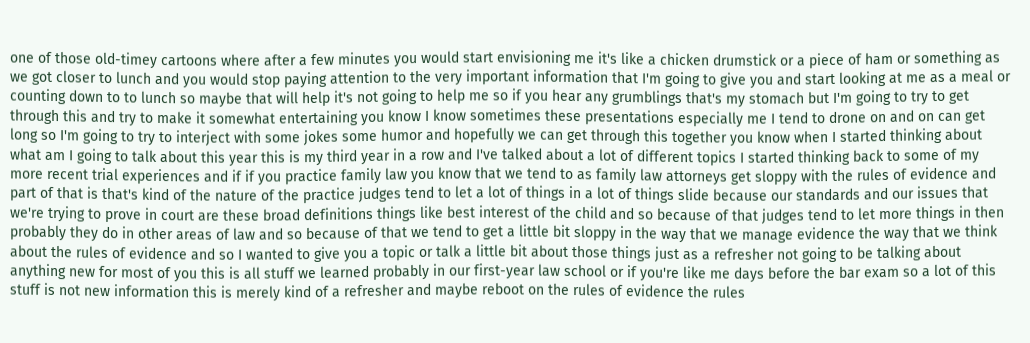one of those old-timey cartoons where after a few minutes you would start envisioning me it's like a chicken drumstick or a piece of ham or something as we got closer to lunch and you would stop paying attention to the very important information that I'm going to give you and start looking at me as a meal or counting down to to lunch so maybe that will help it's not going to help me so if you hear any grumblings that's my stomach but I'm going to try to get through this and try to make it somewhat entertaining you know I know sometimes these presentations especially me I tend to drone on and on can get long so I'm going to try to interject with some jokes some humor and hopefully we can get through this together you know when I started thinking about what am I going to talk about this year this is my third year in a row and I've talked about a lot of different topics I started thinking back to some of my more recent trial experiences and if if you practice family law you know that we tend to as family law attorneys get sloppy with the rules of evidence and part of that is that's kind of the nature of the practice judges tend to let a lot of things in a lot of things slide because our standards and our issues that we're trying to prove in court are these broad definitions things like best interest of the child and so because of that judges tend to let more things in then probably they do in other areas of law and so because of that we tend to get a little bit sloppy in the way that we manage evidence the way that we think about the rules of evidence and so I wanted to give you a topic or talk a little bit about those things just as a refresher not going to be talking about anything new for most of you this is all stuff we learned probably in our first-year law school or if you're like me days before the bar exam so a lot of this stuff is not new information this is merely kind of a refresher and maybe reboot on the rules of evidence the rules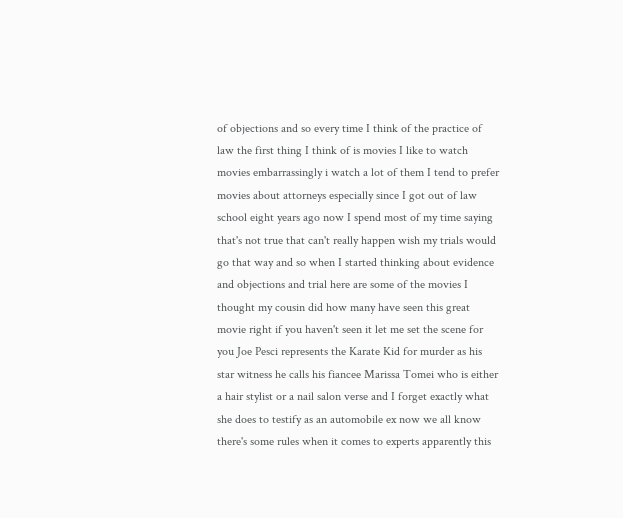of objections and so every time I think of the practice of law the first thing I think of is movies I like to watch movies embarrassingly i watch a lot of them I tend to prefer movies about attorneys especially since I got out of law school eight years ago now I spend most of my time saying that's not true that can't really happen wish my trials would go that way and so when I started thinking about evidence and objections and trial here are some of the movies I thought my cousin did how many have seen this great movie right if you haven't seen it let me set the scene for you Joe Pesci represents the Karate Kid for murder as his star witness he calls his fiancee Marissa Tomei who is either a hair stylist or a nail salon verse and I forget exactly what she does to testify as an automobile ex now we all know there's some rules when it comes to experts apparently this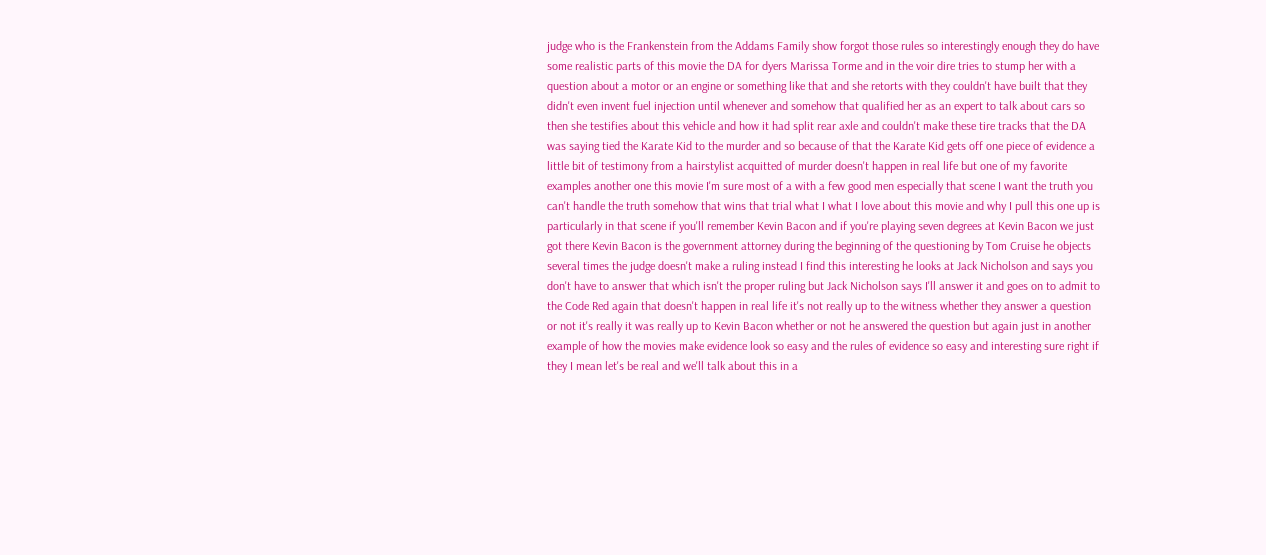judge who is the Frankenstein from the Addams Family show forgot those rules so interestingly enough they do have some realistic parts of this movie the DA for dyers Marissa Torme and in the voir dire tries to stump her with a question about a motor or an engine or something like that and she retorts with they couldn't have built that they didn't even invent fuel injection until whenever and somehow that qualified her as an expert to talk about cars so then she testifies about this vehicle and how it had split rear axle and couldn't make these tire tracks that the DA was saying tied the Karate Kid to the murder and so because of that the Karate Kid gets off one piece of evidence a little bit of testimony from a hairstylist acquitted of murder doesn't happen in real life but one of my favorite examples another one this movie I'm sure most of a with a few good men especially that scene I want the truth you can't handle the truth somehow that wins that trial what I what I love about this movie and why I pull this one up is particularly in that scene if you'll remember Kevin Bacon and if you're playing seven degrees at Kevin Bacon we just got there Kevin Bacon is the government attorney during the beginning of the questioning by Tom Cruise he objects several times the judge doesn't make a ruling instead I find this interesting he looks at Jack Nicholson and says you don't have to answer that which isn't the proper ruling but Jack Nicholson says I'll answer it and goes on to admit to the Code Red again that doesn't happen in real life it's not really up to the witness whether they answer a question or not it's really it was really up to Kevin Bacon whether or not he answered the question but again just in another example of how the movies make evidence look so easy and the rules of evidence so easy and interesting sure right if they I mean let's be real and we'll talk about this in a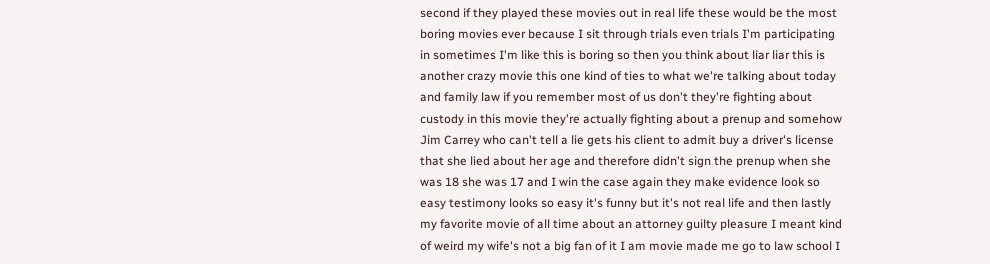second if they played these movies out in real life these would be the most boring movies ever because I sit through trials even trials I'm participating in sometimes I'm like this is boring so then you think about liar liar this is another crazy movie this one kind of ties to what we're talking about today and family law if you remember most of us don't they're fighting about custody in this movie they're actually fighting about a prenup and somehow Jim Carrey who can't tell a lie gets his client to admit buy a driver's license that she lied about her age and therefore didn't sign the prenup when she was 18 she was 17 and I win the case again they make evidence look so easy testimony looks so easy it's funny but it's not real life and then lastly my favorite movie of all time about an attorney guilty pleasure I meant kind of weird my wife's not a big fan of it I am movie made me go to law school I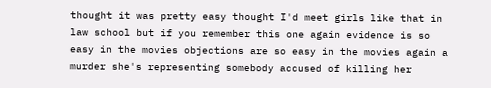thought it was pretty easy thought I'd meet girls like that in law school but if you remember this one again evidence is so easy in the movies objections are so easy in the movies again a murder she's representing somebody accused of killing her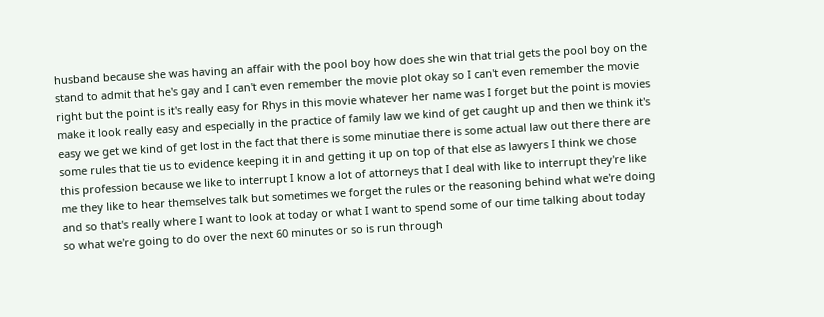husband because she was having an affair with the pool boy how does she win that trial gets the pool boy on the stand to admit that he's gay and I can't even remember the movie plot okay so I can't even remember the movie right but the point is it's really easy for Rhys in this movie whatever her name was I forget but the point is movies make it look really easy and especially in the practice of family law we kind of get caught up and then we think it's easy we get we kind of get lost in the fact that there is some minutiae there is some actual law out there there are some rules that tie us to evidence keeping it in and getting it up on top of that else as lawyers I think we chose this profession because we like to interrupt I know a lot of attorneys that I deal with like to interrupt they're like me they like to hear themselves talk but sometimes we forget the rules or the reasoning behind what we're doing and so that's really where I want to look at today or what I want to spend some of our time talking about today so what we're going to do over the next 60 minutes or so is run through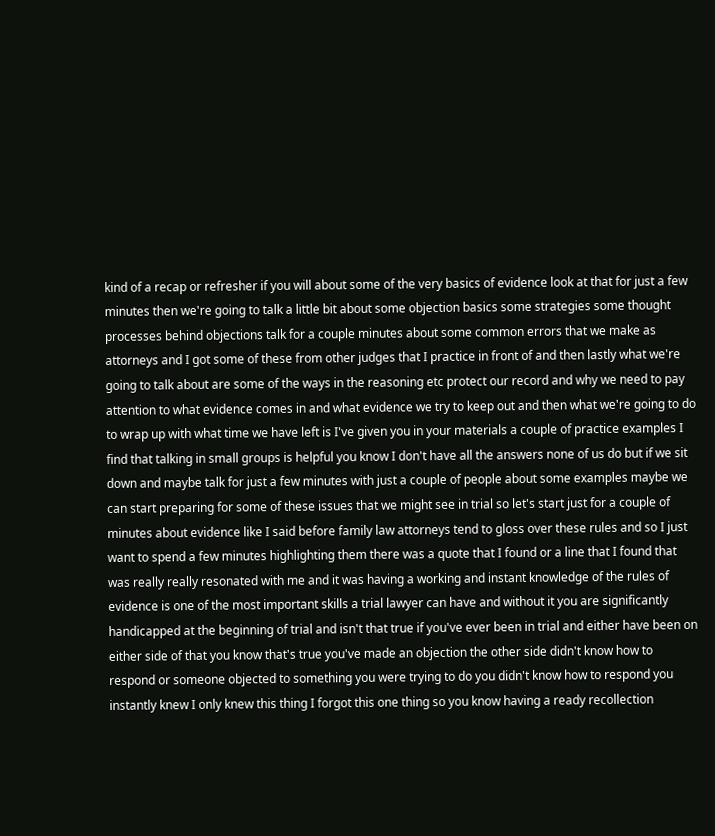kind of a recap or refresher if you will about some of the very basics of evidence look at that for just a few minutes then we're going to talk a little bit about some objection basics some strategies some thought processes behind objections talk for a couple minutes about some common errors that we make as attorneys and I got some of these from other judges that I practice in front of and then lastly what we're going to talk about are some of the ways in the reasoning etc protect our record and why we need to pay attention to what evidence comes in and what evidence we try to keep out and then what we're going to do to wrap up with what time we have left is I've given you in your materials a couple of practice examples I find that talking in small groups is helpful you know I don't have all the answers none of us do but if we sit down and maybe talk for just a few minutes with just a couple of people about some examples maybe we can start preparing for some of these issues that we might see in trial so let's start just for a couple of minutes about evidence like I said before family law attorneys tend to gloss over these rules and so I just want to spend a few minutes highlighting them there was a quote that I found or a line that I found that was really really resonated with me and it was having a working and instant knowledge of the rules of evidence is one of the most important skills a trial lawyer can have and without it you are significantly handicapped at the beginning of trial and isn't that true if you've ever been in trial and either have been on either side of that you know that's true you've made an objection the other side didn't know how to respond or someone objected to something you were trying to do you didn't know how to respond you instantly knew I only knew this thing I forgot this one thing so you know having a ready recollection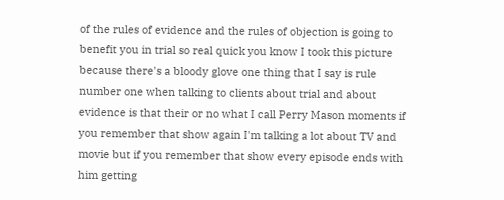of the rules of evidence and the rules of objection is going to benefit you in trial so real quick you know I took this picture because there's a bloody glove one thing that I say is rule number one when talking to clients about trial and about evidence is that their or no what I call Perry Mason moments if you remember that show again I'm talking a lot about TV and movie but if you remember that show every episode ends with him getting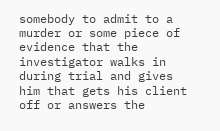somebody to admit to a murder or some piece of evidence that the investigator walks in during trial and gives him that gets his client off or answers the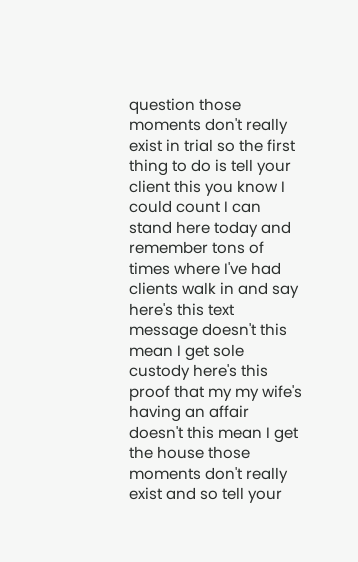question those moments don't really exist in trial so the first thing to do is tell your client this you know I could count I can stand here today and remember tons of times where I've had clients walk in and say here's this text message doesn't this mean I get sole custody here's this proof that my my wife's having an affair doesn't this mean I get the house those moments don't really exist and so tell your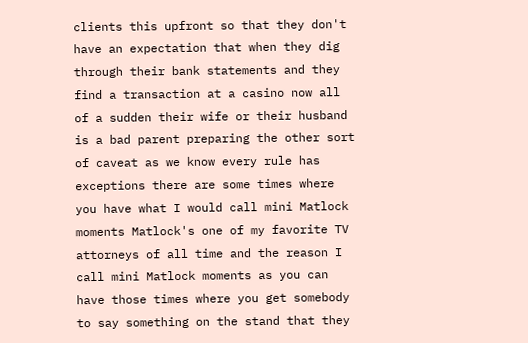clients this upfront so that they don't have an expectation that when they dig through their bank statements and they find a transaction at a casino now all of a sudden their wife or their husband is a bad parent preparing the other sort of caveat as we know every rule has exceptions there are some times where you have what I would call mini Matlock moments Matlock's one of my favorite TV attorneys of all time and the reason I call mini Matlock moments as you can have those times where you get somebody to say something on the stand that they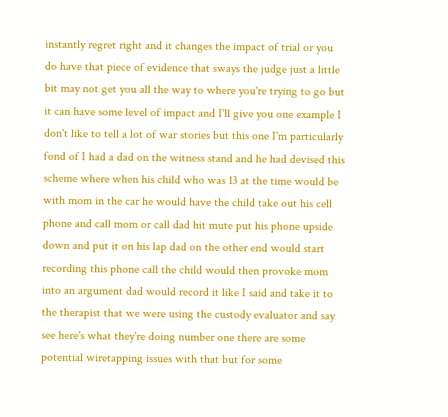instantly regret right and it changes the impact of trial or you do have that piece of evidence that sways the judge just a little bit may not get you all the way to where you're trying to go but it can have some level of impact and I'll give you one example I don't like to tell a lot of war stories but this one I'm particularly fond of I had a dad on the witness stand and he had devised this scheme where when his child who was 13 at the time would be with mom in the car he would have the child take out his cell phone and call mom or call dad hit mute put his phone upside down and put it on his lap dad on the other end would start recording this phone call the child would then provoke mom into an argument dad would record it like I said and take it to the therapist that we were using the custody evaluator and say see here's what they're doing number one there are some potential wiretapping issues with that but for some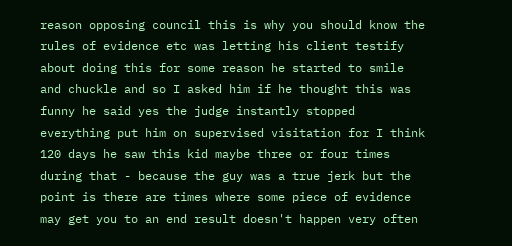reason opposing council this is why you should know the rules of evidence etc was letting his client testify about doing this for some reason he started to smile and chuckle and so I asked him if he thought this was funny he said yes the judge instantly stopped everything put him on supervised visitation for I think 120 days he saw this kid maybe three or four times during that - because the guy was a true jerk but the point is there are times where some piece of evidence may get you to an end result doesn't happen very often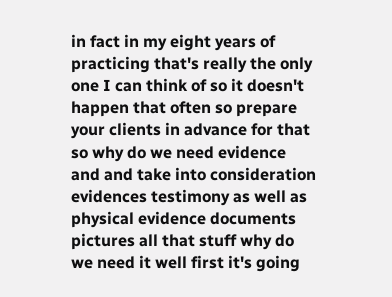in fact in my eight years of practicing that's really the only one I can think of so it doesn't happen that often so prepare your clients in advance for that so why do we need evidence and and take into consideration evidences testimony as well as physical evidence documents pictures all that stuff why do we need it well first it's going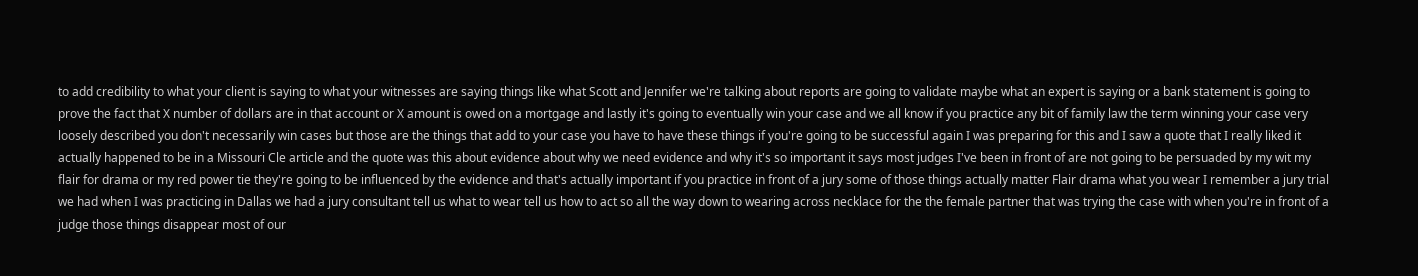to add credibility to what your client is saying to what your witnesses are saying things like what Scott and Jennifer we're talking about reports are going to validate maybe what an expert is saying or a bank statement is going to prove the fact that X number of dollars are in that account or X amount is owed on a mortgage and lastly it's going to eventually win your case and we all know if you practice any bit of family law the term winning your case very loosely described you don't necessarily win cases but those are the things that add to your case you have to have these things if you're going to be successful again I was preparing for this and I saw a quote that I really liked it actually happened to be in a Missouri Cle article and the quote was this about evidence about why we need evidence and why it's so important it says most judges I've been in front of are not going to be persuaded by my wit my flair for drama or my red power tie they're going to be influenced by the evidence and that's actually important if you practice in front of a jury some of those things actually matter Flair drama what you wear I remember a jury trial we had when I was practicing in Dallas we had a jury consultant tell us what to wear tell us how to act so all the way down to wearing across necklace for the the female partner that was trying the case with when you're in front of a judge those things disappear most of our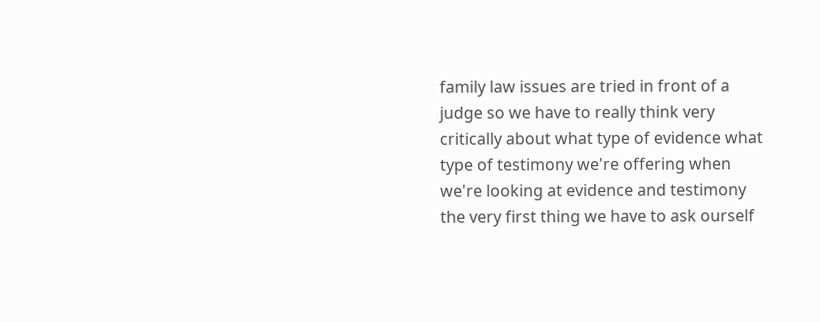family law issues are tried in front of a judge so we have to really think very critically about what type of evidence what type of testimony we're offering when we're looking at evidence and testimony the very first thing we have to ask ourself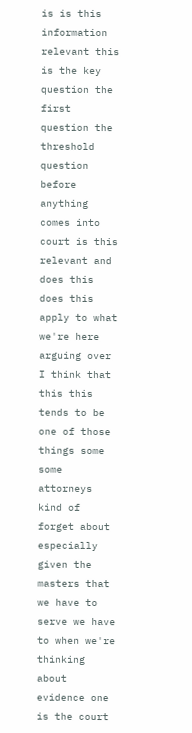is is this information relevant this is the key question the first question the threshold question before anything comes into court is this relevant and does this does this apply to what we're here arguing over I think that this this tends to be one of those things some some attorneys kind of forget about especially given the masters that we have to serve we have to when we're thinking about evidence one is the court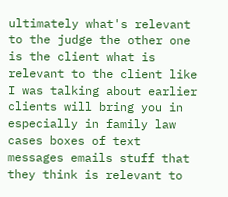ultimately what's relevant to the judge the other one is the client what is relevant to the client like I was talking about earlier clients will bring you in especially in family law cases boxes of text messages emails stuff that they think is relevant to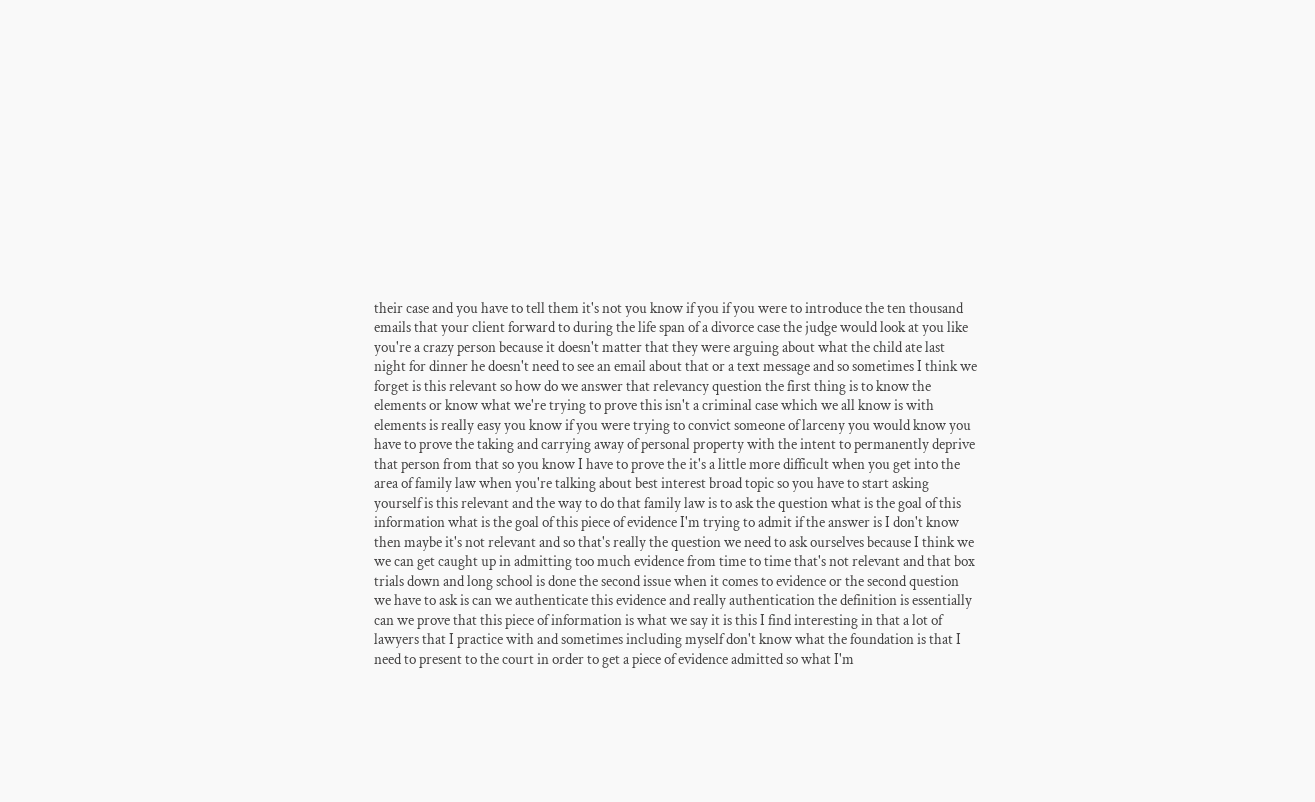their case and you have to tell them it's not you know if you if you were to introduce the ten thousand emails that your client forward to during the life span of a divorce case the judge would look at you like you're a crazy person because it doesn't matter that they were arguing about what the child ate last night for dinner he doesn't need to see an email about that or a text message and so sometimes I think we forget is this relevant so how do we answer that relevancy question the first thing is to know the elements or know what we're trying to prove this isn't a criminal case which we all know is with elements is really easy you know if you were trying to convict someone of larceny you would know you have to prove the taking and carrying away of personal property with the intent to permanently deprive that person from that so you know I have to prove the it's a little more difficult when you get into the area of family law when you're talking about best interest broad topic so you have to start asking yourself is this relevant and the way to do that family law is to ask the question what is the goal of this information what is the goal of this piece of evidence I'm trying to admit if the answer is I don't know then maybe it's not relevant and so that's really the question we need to ask ourselves because I think we we can get caught up in admitting too much evidence from time to time that's not relevant and that box trials down and long school is done the second issue when it comes to evidence or the second question we have to ask is can we authenticate this evidence and really authentication the definition is essentially can we prove that this piece of information is what we say it is this I find interesting in that a lot of lawyers that I practice with and sometimes including myself don't know what the foundation is that I need to present to the court in order to get a piece of evidence admitted so what I'm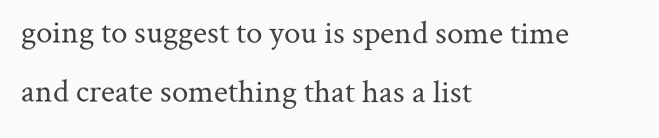going to suggest to you is spend some time and create something that has a list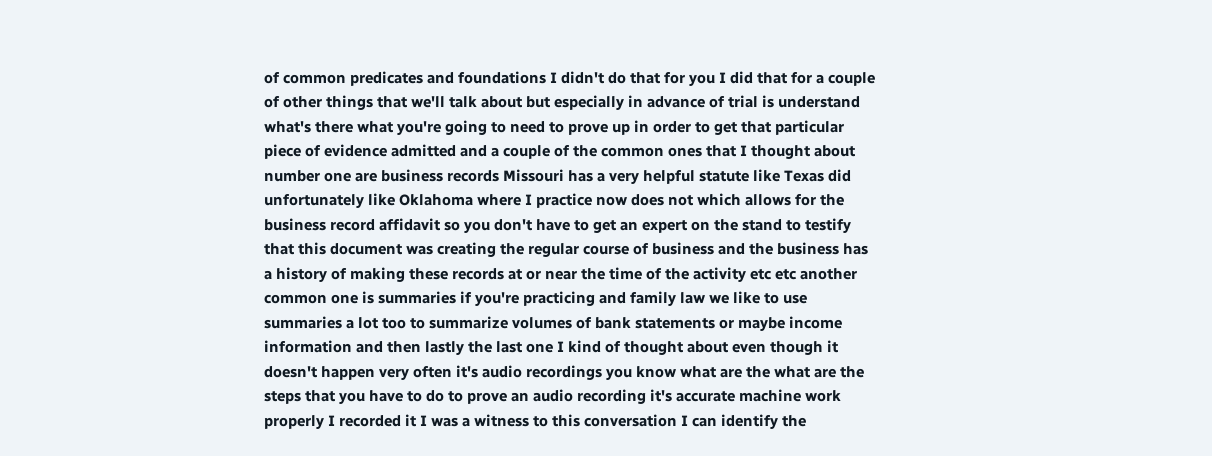of common predicates and foundations I didn't do that for you I did that for a couple of other things that we'll talk about but especially in advance of trial is understand what's there what you're going to need to prove up in order to get that particular piece of evidence admitted and a couple of the common ones that I thought about number one are business records Missouri has a very helpful statute like Texas did unfortunately like Oklahoma where I practice now does not which allows for the business record affidavit so you don't have to get an expert on the stand to testify that this document was creating the regular course of business and the business has a history of making these records at or near the time of the activity etc etc another common one is summaries if you're practicing and family law we like to use summaries a lot too to summarize volumes of bank statements or maybe income information and then lastly the last one I kind of thought about even though it doesn't happen very often it's audio recordings you know what are the what are the steps that you have to do to prove an audio recording it's accurate machine work properly I recorded it I was a witness to this conversation I can identify the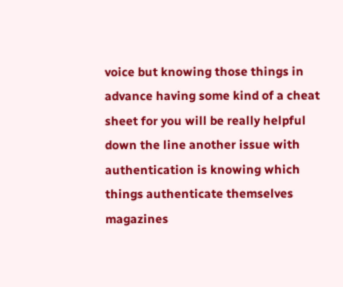voice but knowing those things in advance having some kind of a cheat sheet for you will be really helpful down the line another issue with authentication is knowing which things authenticate themselves magazines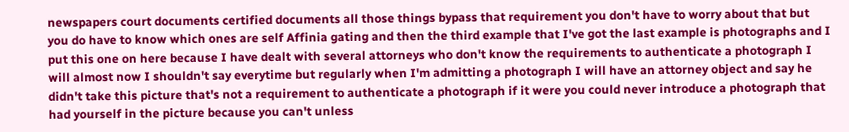newspapers court documents certified documents all those things bypass that requirement you don't have to worry about that but you do have to know which ones are self Affinia gating and then the third example that I've got the last example is photographs and I put this one on here because I have dealt with several attorneys who don't know the requirements to authenticate a photograph I will almost now I shouldn't say everytime but regularly when I'm admitting a photograph I will have an attorney object and say he didn't take this picture that's not a requirement to authenticate a photograph if it were you could never introduce a photograph that had yourself in the picture because you can't unless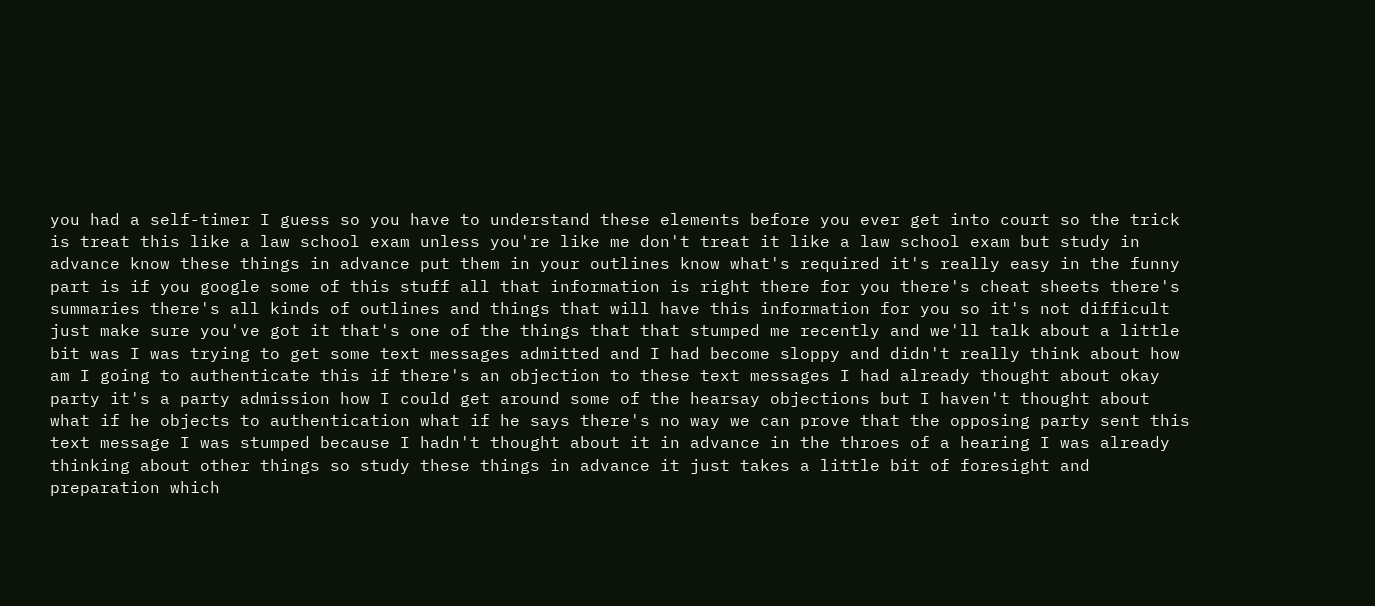you had a self-timer I guess so you have to understand these elements before you ever get into court so the trick is treat this like a law school exam unless you're like me don't treat it like a law school exam but study in advance know these things in advance put them in your outlines know what's required it's really easy in the funny part is if you google some of this stuff all that information is right there for you there's cheat sheets there's summaries there's all kinds of outlines and things that will have this information for you so it's not difficult just make sure you've got it that's one of the things that that stumped me recently and we'll talk about a little bit was I was trying to get some text messages admitted and I had become sloppy and didn't really think about how am I going to authenticate this if there's an objection to these text messages I had already thought about okay party it's a party admission how I could get around some of the hearsay objections but I haven't thought about what if he objects to authentication what if he says there's no way we can prove that the opposing party sent this text message I was stumped because I hadn't thought about it in advance in the throes of a hearing I was already thinking about other things so study these things in advance it just takes a little bit of foresight and preparation which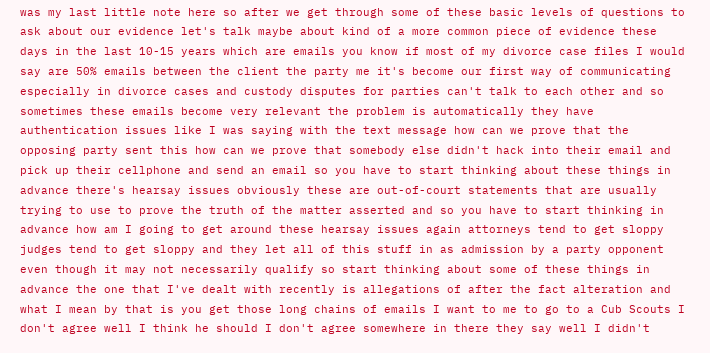was my last little note here so after we get through some of these basic levels of questions to ask about our evidence let's talk maybe about kind of a more common piece of evidence these days in the last 10-15 years which are emails you know if most of my divorce case files I would say are 50% emails between the client the party me it's become our first way of communicating especially in divorce cases and custody disputes for parties can't talk to each other and so sometimes these emails become very relevant the problem is automatically they have authentication issues like I was saying with the text message how can we prove that the opposing party sent this how can we prove that somebody else didn't hack into their email and pick up their cellphone and send an email so you have to start thinking about these things in advance there's hearsay issues obviously these are out-of-court statements that are usually trying to use to prove the truth of the matter asserted and so you have to start thinking in advance how am I going to get around these hearsay issues again attorneys tend to get sloppy judges tend to get sloppy and they let all of this stuff in as admission by a party opponent even though it may not necessarily qualify so start thinking about some of these things in advance the one that I've dealt with recently is allegations of after the fact alteration and what I mean by that is you get those long chains of emails I want to me to go to a Cub Scouts I don't agree well I think he should I don't agree somewhere in there they say well I didn't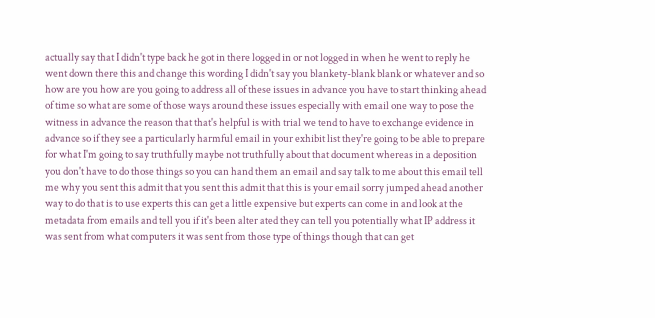actually say that I didn't type back he got in there logged in or not logged in when he went to reply he went down there this and change this wording I didn't say you blankety-blank blank or whatever and so how are you how are you going to address all of these issues in advance you have to start thinking ahead of time so what are some of those ways around these issues especially with email one way to pose the witness in advance the reason that that's helpful is with trial we tend to have to exchange evidence in advance so if they see a particularly harmful email in your exhibit list they're going to be able to prepare for what I'm going to say truthfully maybe not truthfully about that document whereas in a deposition you don't have to do those things so you can hand them an email and say talk to me about this email tell me why you sent this admit that you sent this admit that this is your email sorry jumped ahead another way to do that is to use experts this can get a little expensive but experts can come in and look at the metadata from emails and tell you if it's been alter ated they can tell you potentially what IP address it was sent from what computers it was sent from those type of things though that can get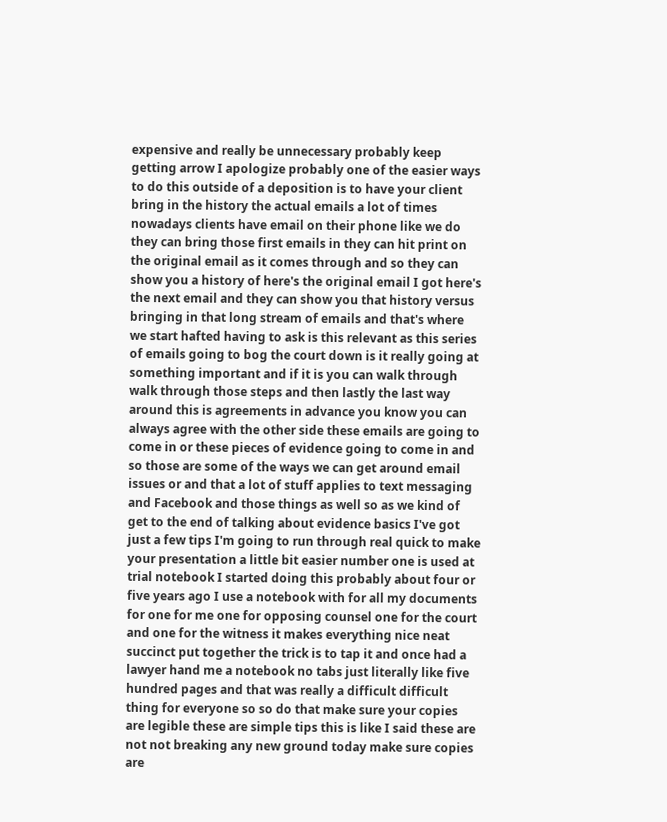expensive and really be unnecessary probably keep getting arrow I apologize probably one of the easier ways to do this outside of a deposition is to have your client bring in the history the actual emails a lot of times nowadays clients have email on their phone like we do they can bring those first emails in they can hit print on the original email as it comes through and so they can show you a history of here's the original email I got here's the next email and they can show you that history versus bringing in that long stream of emails and that's where we start hafted having to ask is this relevant as this series of emails going to bog the court down is it really going at something important and if it is you can walk through walk through those steps and then lastly the last way around this is agreements in advance you know you can always agree with the other side these emails are going to come in or these pieces of evidence going to come in and so those are some of the ways we can get around email issues or and that a lot of stuff applies to text messaging and Facebook and those things as well so as we kind of get to the end of talking about evidence basics I've got just a few tips I'm going to run through real quick to make your presentation a little bit easier number one is used at trial notebook I started doing this probably about four or five years ago I use a notebook with for all my documents for one for me one for opposing counsel one for the court and one for the witness it makes everything nice neat succinct put together the trick is to tap it and once had a lawyer hand me a notebook no tabs just literally like five hundred pages and that was really a difficult difficult thing for everyone so so do that make sure your copies are legible these are simple tips this is like I said these are not not breaking any new ground today make sure copies are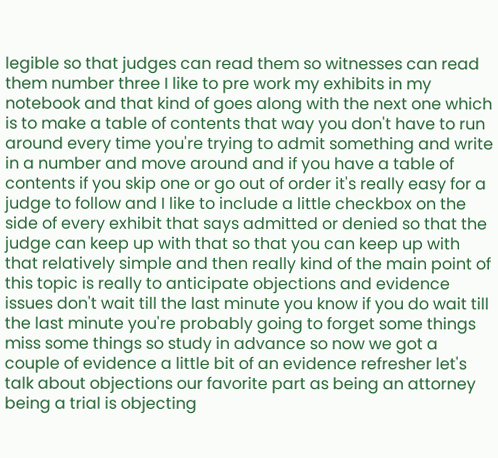legible so that judges can read them so witnesses can read them number three I like to pre work my exhibits in my notebook and that kind of goes along with the next one which is to make a table of contents that way you don't have to run around every time you're trying to admit something and write in a number and move around and if you have a table of contents if you skip one or go out of order it's really easy for a judge to follow and I like to include a little checkbox on the side of every exhibit that says admitted or denied so that the judge can keep up with that so that you can keep up with that relatively simple and then really kind of the main point of this topic is really to anticipate objections and evidence issues don't wait till the last minute you know if you do wait till the last minute you're probably going to forget some things miss some things so study in advance so now we got a couple of evidence a little bit of an evidence refresher let's talk about objections our favorite part as being an attorney being a trial is objecting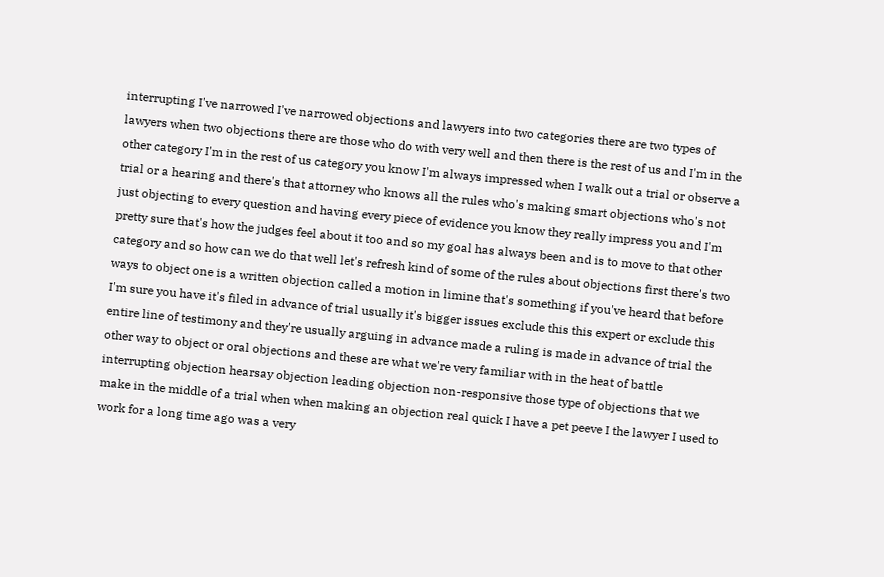interrupting I've narrowed I've narrowed objections and lawyers into two categories there are two types of lawyers when two objections there are those who do with very well and then there is the rest of us and I'm in the other category I'm in the rest of us category you know I'm always impressed when I walk out a trial or observe a trial or a hearing and there's that attorney who knows all the rules who's making smart objections who's not just objecting to every question and having every piece of evidence you know they really impress you and I'm pretty sure that's how the judges feel about it too and so my goal has always been and is to move to that other category and so how can we do that well let's refresh kind of some of the rules about objections first there's two ways to object one is a written objection called a motion in limine that's something if you've heard that before I'm sure you have it's filed in advance of trial usually it's bigger issues exclude this this expert or exclude this entire line of testimony and they're usually arguing in advance made a ruling is made in advance of trial the other way to object or oral objections and these are what we're very familiar with in the heat of battle interrupting objection hearsay objection leading objection non-responsive those type of objections that we make in the middle of a trial when when making an objection real quick I have a pet peeve I the lawyer I used to work for a long time ago was a very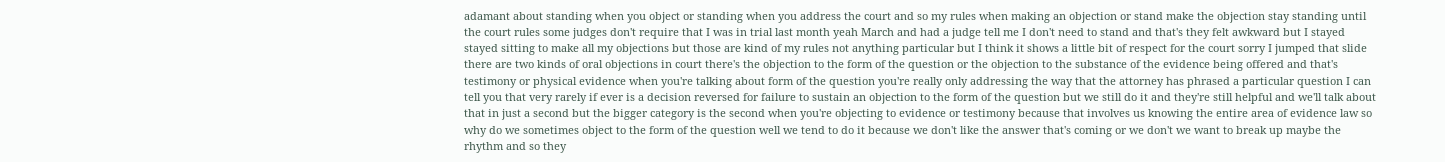adamant about standing when you object or standing when you address the court and so my rules when making an objection or stand make the objection stay standing until the court rules some judges don't require that I was in trial last month yeah March and had a judge tell me I don't need to stand and that's they felt awkward but I stayed stayed sitting to make all my objections but those are kind of my rules not anything particular but I think it shows a little bit of respect for the court sorry I jumped that slide there are two kinds of oral objections in court there's the objection to the form of the question or the objection to the substance of the evidence being offered and that's testimony or physical evidence when you're talking about form of the question you're really only addressing the way that the attorney has phrased a particular question I can tell you that very rarely if ever is a decision reversed for failure to sustain an objection to the form of the question but we still do it and they're still helpful and we'll talk about that in just a second but the bigger category is the second when you're objecting to evidence or testimony because that involves us knowing the entire area of evidence law so why do we sometimes object to the form of the question well we tend to do it because we don't like the answer that's coming or we don't we want to break up maybe the rhythm and so they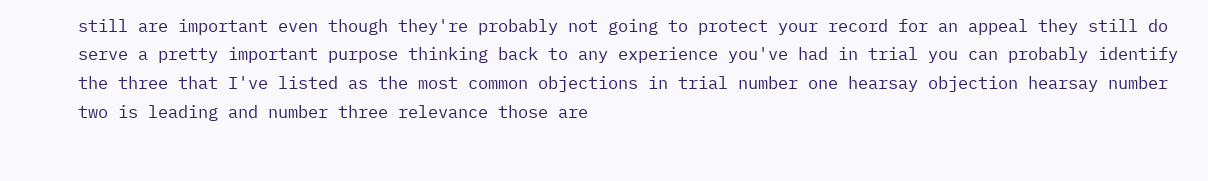still are important even though they're probably not going to protect your record for an appeal they still do serve a pretty important purpose thinking back to any experience you've had in trial you can probably identify the three that I've listed as the most common objections in trial number one hearsay objection hearsay number two is leading and number three relevance those are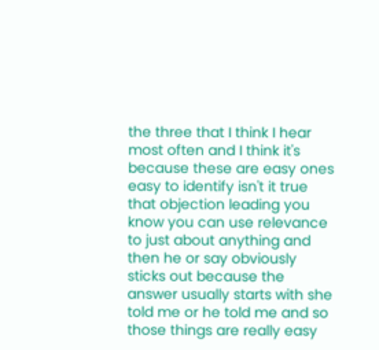the three that I think I hear most often and I think it's because these are easy ones easy to identify isn't it true that objection leading you know you can use relevance to just about anything and then he or say obviously sticks out because the answer usually starts with she told me or he told me and so those things are really easy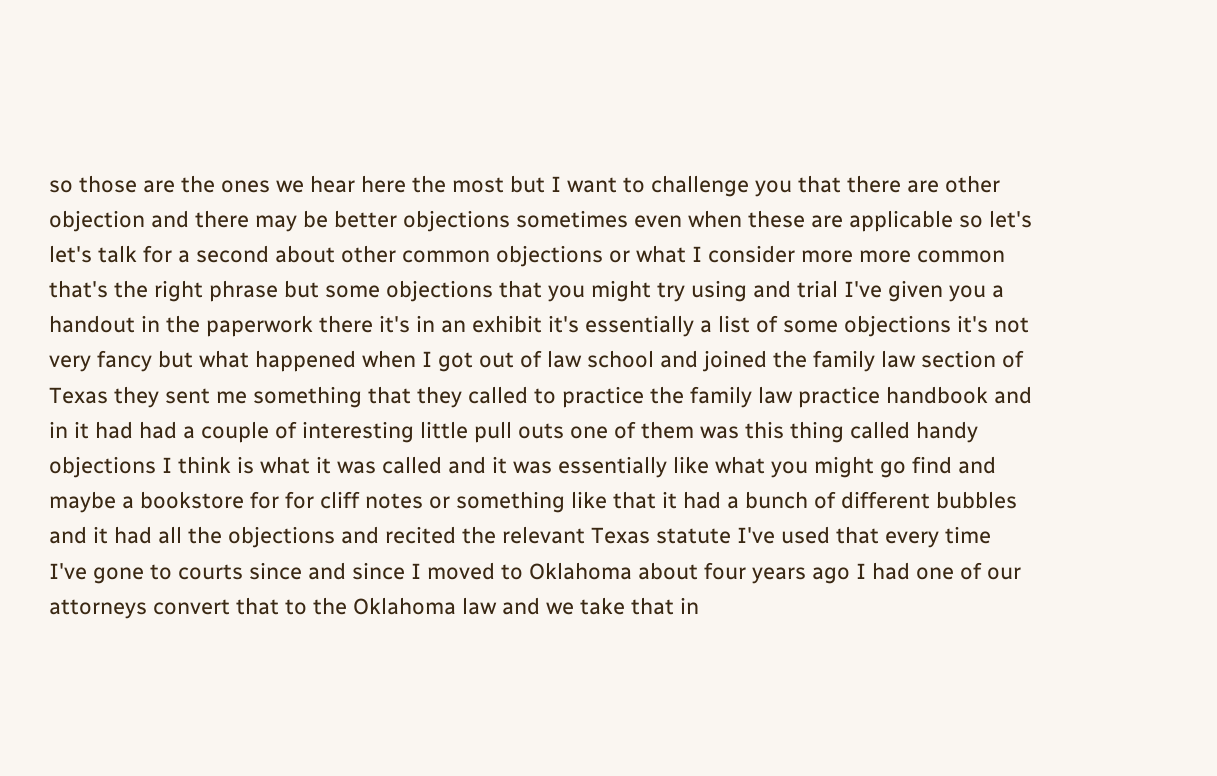so those are the ones we hear here the most but I want to challenge you that there are other objection and there may be better objections sometimes even when these are applicable so let's let's talk for a second about other common objections or what I consider more more common that's the right phrase but some objections that you might try using and trial I've given you a handout in the paperwork there it's in an exhibit it's essentially a list of some objections it's not very fancy but what happened when I got out of law school and joined the family law section of Texas they sent me something that they called to practice the family law practice handbook and in it had had a couple of interesting little pull outs one of them was this thing called handy objections I think is what it was called and it was essentially like what you might go find and maybe a bookstore for for cliff notes or something like that it had a bunch of different bubbles and it had all the objections and recited the relevant Texas statute I've used that every time I've gone to courts since and since I moved to Oklahoma about four years ago I had one of our attorneys convert that to the Oklahoma law and we take that in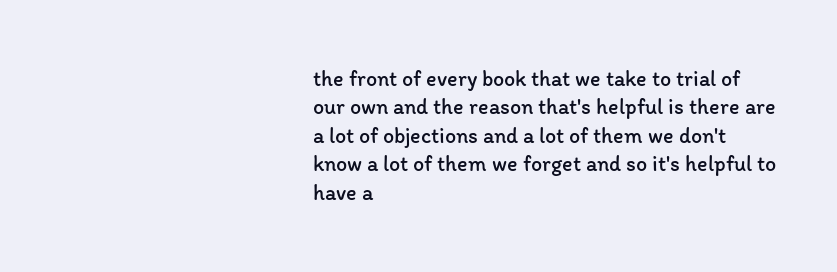the front of every book that we take to trial of our own and the reason that's helpful is there are a lot of objections and a lot of them we don't know a lot of them we forget and so it's helpful to have a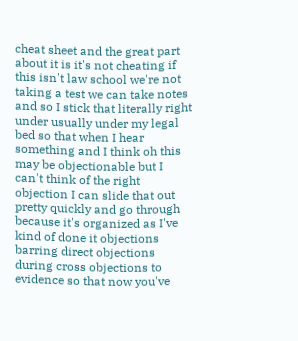cheat sheet and the great part about it is it's not cheating if this isn't law school we're not taking a test we can take notes and so I stick that literally right under usually under my legal bed so that when I hear something and I think oh this may be objectionable but I can't think of the right objection I can slide that out pretty quickly and go through because it's organized as I've kind of done it objections barring direct objections during cross objections to evidence so that now you've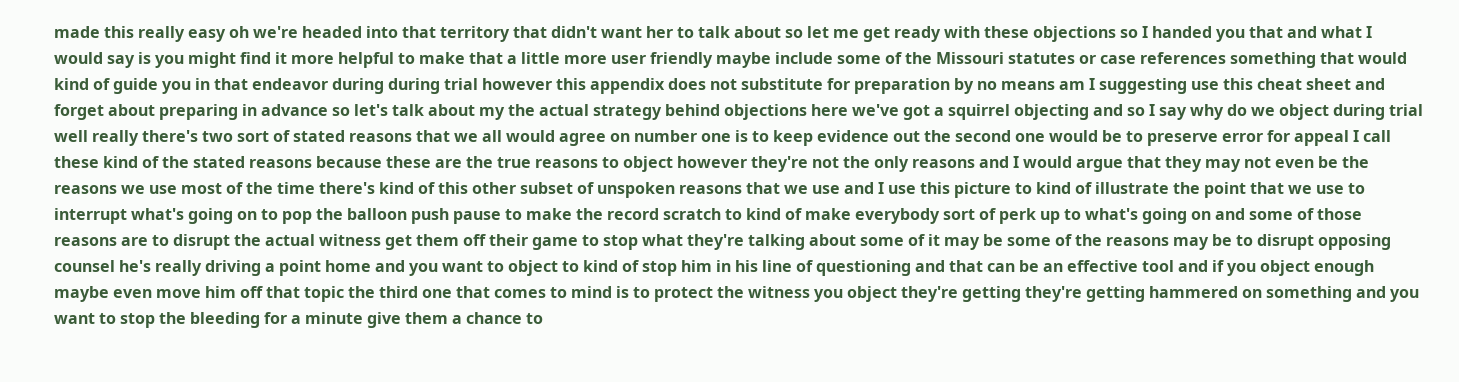made this really easy oh we're headed into that territory that didn't want her to talk about so let me get ready with these objections so I handed you that and what I would say is you might find it more helpful to make that a little more user friendly maybe include some of the Missouri statutes or case references something that would kind of guide you in that endeavor during during trial however this appendix does not substitute for preparation by no means am I suggesting use this cheat sheet and forget about preparing in advance so let's talk about my the actual strategy behind objections here we've got a squirrel objecting and so I say why do we object during trial well really there's two sort of stated reasons that we all would agree on number one is to keep evidence out the second one would be to preserve error for appeal I call these kind of the stated reasons because these are the true reasons to object however they're not the only reasons and I would argue that they may not even be the reasons we use most of the time there's kind of this other subset of unspoken reasons that we use and I use this picture to kind of illustrate the point that we use to interrupt what's going on to pop the balloon push pause to make the record scratch to kind of make everybody sort of perk up to what's going on and some of those reasons are to disrupt the actual witness get them off their game to stop what they're talking about some of it may be some of the reasons may be to disrupt opposing counsel he's really driving a point home and you want to object to kind of stop him in his line of questioning and that can be an effective tool and if you object enough maybe even move him off that topic the third one that comes to mind is to protect the witness you object they're getting they're getting hammered on something and you want to stop the bleeding for a minute give them a chance to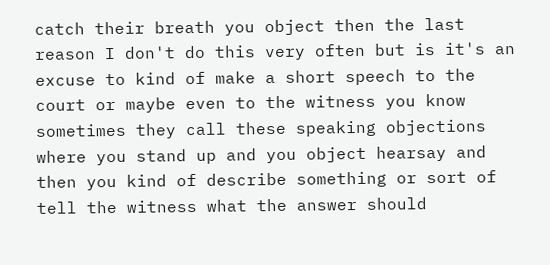catch their breath you object then the last reason I don't do this very often but is it's an excuse to kind of make a short speech to the court or maybe even to the witness you know sometimes they call these speaking objections where you stand up and you object hearsay and then you kind of describe something or sort of tell the witness what the answer should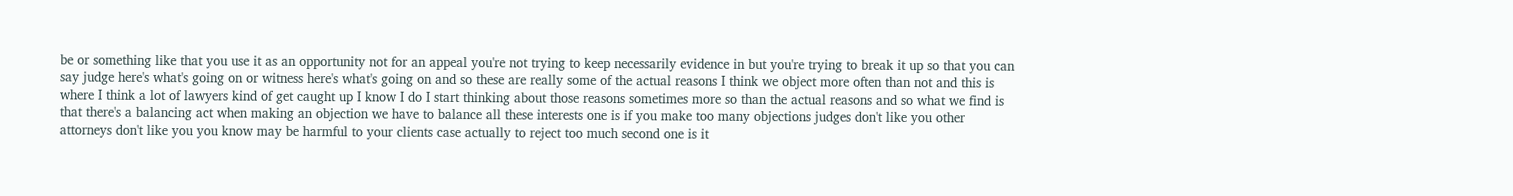be or something like that you use it as an opportunity not for an appeal you're not trying to keep necessarily evidence in but you're trying to break it up so that you can say judge here's what's going on or witness here's what's going on and so these are really some of the actual reasons I think we object more often than not and this is where I think a lot of lawyers kind of get caught up I know I do I start thinking about those reasons sometimes more so than the actual reasons and so what we find is that there's a balancing act when making an objection we have to balance all these interests one is if you make too many objections judges don't like you other attorneys don't like you you know may be harmful to your clients case actually to reject too much second one is it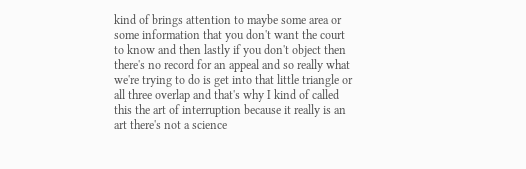kind of brings attention to maybe some area or some information that you don't want the court to know and then lastly if you don't object then there's no record for an appeal and so really what we're trying to do is get into that little triangle or all three overlap and that's why I kind of called this the art of interruption because it really is an art there's not a science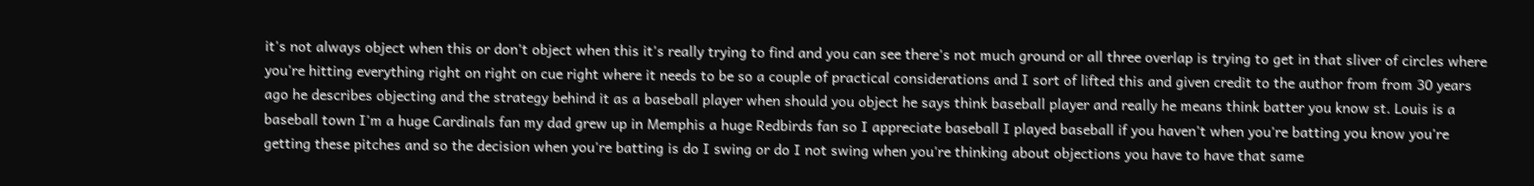it's not always object when this or don't object when this it's really trying to find and you can see there's not much ground or all three overlap is trying to get in that sliver of circles where you're hitting everything right on right on cue right where it needs to be so a couple of practical considerations and I sort of lifted this and given credit to the author from from 30 years ago he describes objecting and the strategy behind it as a baseball player when should you object he says think baseball player and really he means think batter you know st. Louis is a baseball town I'm a huge Cardinals fan my dad grew up in Memphis a huge Redbirds fan so I appreciate baseball I played baseball if you haven't when you're batting you know you're getting these pitches and so the decision when you're batting is do I swing or do I not swing when you're thinking about objections you have to have that same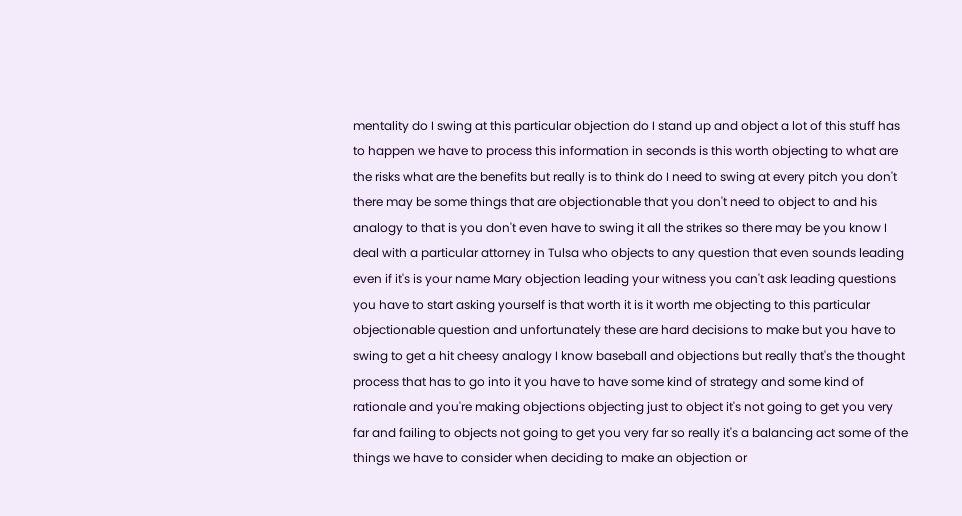mentality do I swing at this particular objection do I stand up and object a lot of this stuff has to happen we have to process this information in seconds is this worth objecting to what are the risks what are the benefits but really is to think do I need to swing at every pitch you don't there may be some things that are objectionable that you don't need to object to and his analogy to that is you don't even have to swing it all the strikes so there may be you know I deal with a particular attorney in Tulsa who objects to any question that even sounds leading even if it's is your name Mary objection leading your witness you can't ask leading questions you have to start asking yourself is that worth it is it worth me objecting to this particular objectionable question and unfortunately these are hard decisions to make but you have to swing to get a hit cheesy analogy I know baseball and objections but really that's the thought process that has to go into it you have to have some kind of strategy and some kind of rationale and you're making objections objecting just to object it's not going to get you very far and failing to objects not going to get you very far so really it's a balancing act some of the things we have to consider when deciding to make an objection or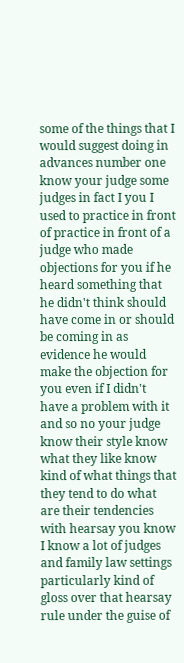some of the things that I would suggest doing in advances number one know your judge some judges in fact I you I used to practice in front of practice in front of a judge who made objections for you if he heard something that he didn't think should have come in or should be coming in as evidence he would make the objection for you even if I didn't have a problem with it and so no your judge know their style know what they like know kind of what things that they tend to do what are their tendencies with hearsay you know I know a lot of judges and family law settings particularly kind of gloss over that hearsay rule under the guise of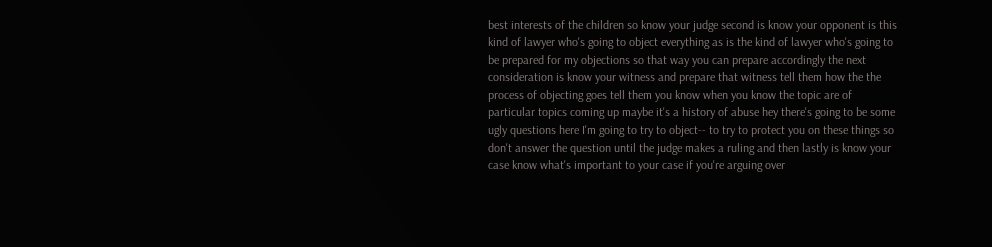best interests of the children so know your judge second is know your opponent is this kind of lawyer who's going to object everything as is the kind of lawyer who's going to be prepared for my objections so that way you can prepare accordingly the next consideration is know your witness and prepare that witness tell them how the the process of objecting goes tell them you know when you know the topic are of particular topics coming up maybe it's a history of abuse hey there's going to be some ugly questions here I'm going to try to object-- to try to protect you on these things so don't answer the question until the judge makes a ruling and then lastly is know your case know what's important to your case if you're arguing over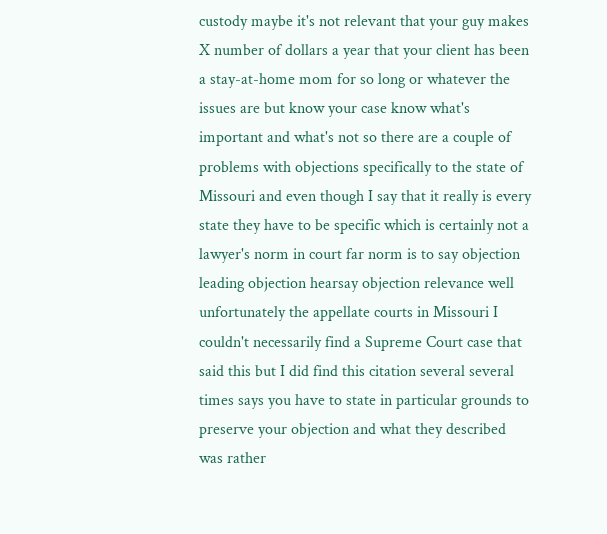custody maybe it's not relevant that your guy makes X number of dollars a year that your client has been a stay-at-home mom for so long or whatever the issues are but know your case know what's important and what's not so there are a couple of problems with objections specifically to the state of Missouri and even though I say that it really is every state they have to be specific which is certainly not a lawyer's norm in court far norm is to say objection leading objection hearsay objection relevance well unfortunately the appellate courts in Missouri I couldn't necessarily find a Supreme Court case that said this but I did find this citation several several times says you have to state in particular grounds to preserve your objection and what they described was rather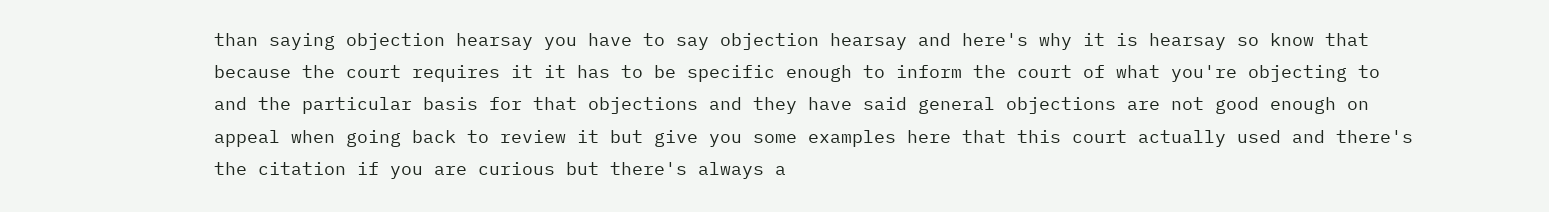than saying objection hearsay you have to say objection hearsay and here's why it is hearsay so know that because the court requires it it has to be specific enough to inform the court of what you're objecting to and the particular basis for that objections and they have said general objections are not good enough on appeal when going back to review it but give you some examples here that this court actually used and there's the citation if you are curious but there's always a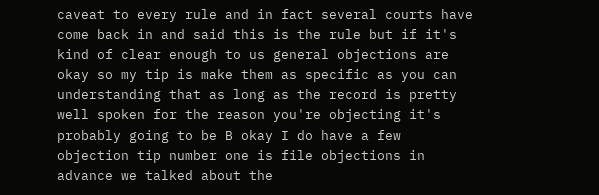caveat to every rule and in fact several courts have come back in and said this is the rule but if it's kind of clear enough to us general objections are okay so my tip is make them as specific as you can understanding that as long as the record is pretty well spoken for the reason you're objecting it's probably going to be B okay I do have a few objection tip number one is file objections in advance we talked about the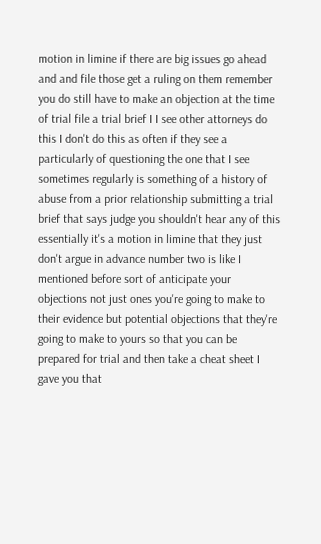motion in limine if there are big issues go ahead and and file those get a ruling on them remember you do still have to make an objection at the time of trial file a trial brief I I see other attorneys do this I don't do this as often if they see a particularly of questioning the one that I see sometimes regularly is something of a history of abuse from a prior relationship submitting a trial brief that says judge you shouldn't hear any of this essentially it's a motion in limine that they just don't argue in advance number two is like I mentioned before sort of anticipate your objections not just ones you're going to make to their evidence but potential objections that they're going to make to yours so that you can be prepared for trial and then take a cheat sheet I gave you that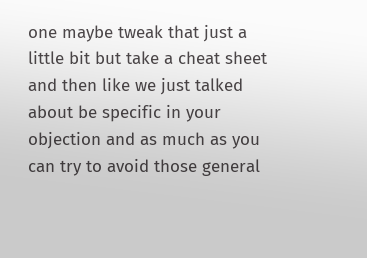one maybe tweak that just a little bit but take a cheat sheet and then like we just talked about be specific in your objection and as much as you can try to avoid those general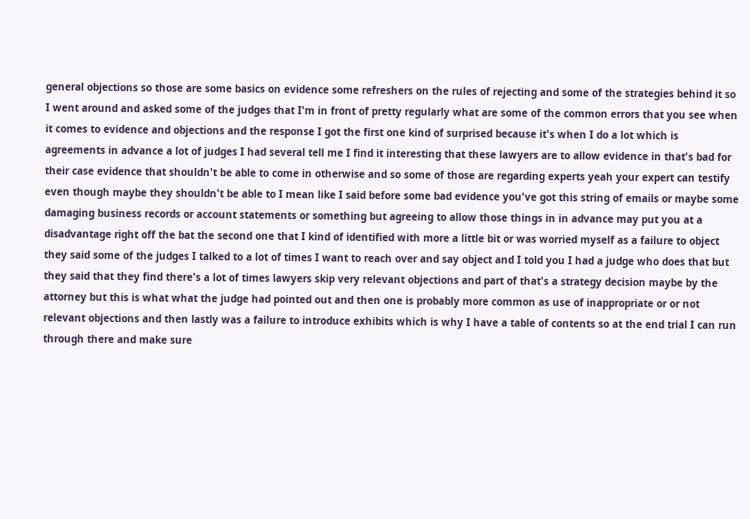general objections so those are some basics on evidence some refreshers on the rules of rejecting and some of the strategies behind it so I went around and asked some of the judges that I'm in front of pretty regularly what are some of the common errors that you see when it comes to evidence and objections and the response I got the first one kind of surprised because it's when I do a lot which is agreements in advance a lot of judges I had several tell me I find it interesting that these lawyers are to allow evidence in that's bad for their case evidence that shouldn't be able to come in otherwise and so some of those are regarding experts yeah your expert can testify even though maybe they shouldn't be able to I mean like I said before some bad evidence you've got this string of emails or maybe some damaging business records or account statements or something but agreeing to allow those things in in advance may put you at a disadvantage right off the bat the second one that I kind of identified with more a little bit or was worried myself as a failure to object they said some of the judges I talked to a lot of times I want to reach over and say object and I told you I had a judge who does that but they said that they find there's a lot of times lawyers skip very relevant objections and part of that's a strategy decision maybe by the attorney but this is what what the judge had pointed out and then one is probably more common as use of inappropriate or or not relevant objections and then lastly was a failure to introduce exhibits which is why I have a table of contents so at the end trial I can run through there and make sure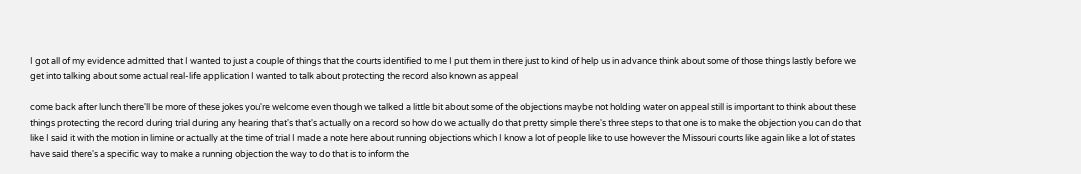I got all of my evidence admitted that I wanted to just a couple of things that the courts identified to me I put them in there just to kind of help us in advance think about some of those things lastly before we get into talking about some actual real-life application I wanted to talk about protecting the record also known as appeal

come back after lunch there'll be more of these jokes you're welcome even though we talked a little bit about some of the objections maybe not holding water on appeal still is important to think about these things protecting the record during trial during any hearing that's that's actually on a record so how do we actually do that pretty simple there's three steps to that one is to make the objection you can do that like I said it with the motion in limine or actually at the time of trial I made a note here about running objections which I know a lot of people like to use however the Missouri courts like again like a lot of states have said there's a specific way to make a running objection the way to do that is to inform the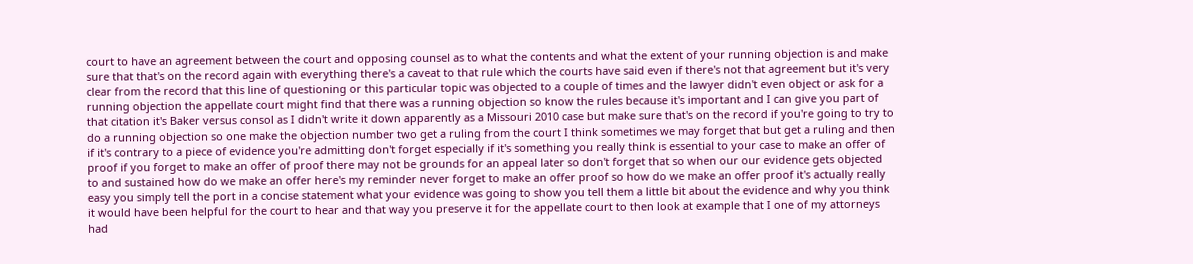court to have an agreement between the court and opposing counsel as to what the contents and what the extent of your running objection is and make sure that that's on the record again with everything there's a caveat to that rule which the courts have said even if there's not that agreement but it's very clear from the record that this line of questioning or this particular topic was objected to a couple of times and the lawyer didn't even object or ask for a running objection the appellate court might find that there was a running objection so know the rules because it's important and I can give you part of that citation it's Baker versus consol as I didn't write it down apparently as a Missouri 2010 case but make sure that's on the record if you're going to try to do a running objection so one make the objection number two get a ruling from the court I think sometimes we may forget that but get a ruling and then if it's contrary to a piece of evidence you're admitting don't forget especially if it's something you really think is essential to your case to make an offer of proof if you forget to make an offer of proof there may not be grounds for an appeal later so don't forget that so when our our evidence gets objected to and sustained how do we make an offer here's my reminder never forget to make an offer proof so how do we make an offer proof it's actually really easy you simply tell the port in a concise statement what your evidence was going to show you tell them a little bit about the evidence and why you think it would have been helpful for the court to hear and that way you preserve it for the appellate court to then look at example that I one of my attorneys had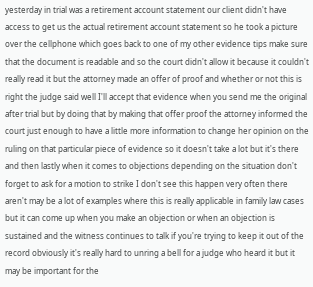yesterday in trial was a retirement account statement our client didn't have access to get us the actual retirement account statement so he took a picture over the cellphone which goes back to one of my other evidence tips make sure that the document is readable and so the court didn't allow it because it couldn't really read it but the attorney made an offer of proof and whether or not this is right the judge said well I'll accept that evidence when you send me the original after trial but by doing that by making that offer proof the attorney informed the court just enough to have a little more information to change her opinion on the ruling on that particular piece of evidence so it doesn't take a lot but it's there and then lastly when it comes to objections depending on the situation don't forget to ask for a motion to strike I don't see this happen very often there aren't may be a lot of examples where this is really applicable in family law cases but it can come up when you make an objection or when an objection is sustained and the witness continues to talk if you're trying to keep it out of the record obviously it's really hard to unring a bell for a judge who heard it but it may be important for the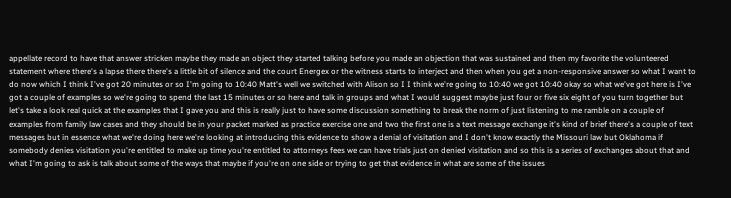appellate record to have that answer stricken maybe they made an object they started talking before you made an objection that was sustained and then my favorite the volunteered statement where there's a lapse there there's a little bit of silence and the court Energex or the witness starts to interject and then when you get a non-responsive answer so what I want to do now which I think I've got 20 minutes or so I'm going to 10:40 Matt's well we switched with Alison so I I think we're going to 10:40 we got 10:40 okay so what we've got here is I've got a couple of examples so we're going to spend the last 15 minutes or so here and talk in groups and what I would suggest maybe just four or five six eight of you turn together but let's take a look real quick at the examples that I gave you and this is really just to have some discussion something to break the norm of just listening to me ramble on a couple of examples from family law cases and they should be in your packet marked as practice exercise one and two the first one is a text message exchange it's kind of brief there's a couple of text messages but in essence what we're doing here we're looking at introducing this evidence to show a denial of visitation and I don't know exactly the Missouri law but Oklahoma if somebody denies visitation you're entitled to make up time you're entitled to attorneys fees we can have trials just on denied visitation and so this is a series of exchanges about that and what I'm going to ask is talk about some of the ways that maybe if you're on one side or trying to get that evidence in what are some of the issues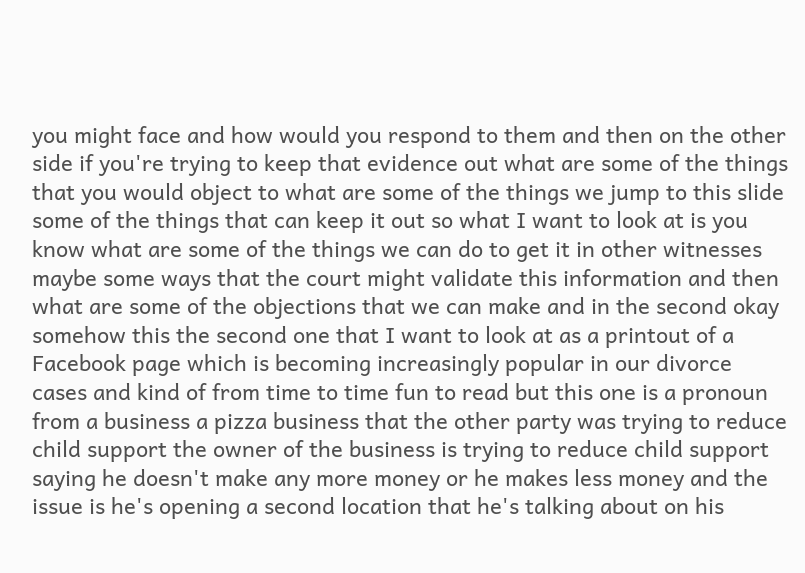you might face and how would you respond to them and then on the other side if you're trying to keep that evidence out what are some of the things that you would object to what are some of the things we jump to this slide some of the things that can keep it out so what I want to look at is you know what are some of the things we can do to get it in other witnesses maybe some ways that the court might validate this information and then what are some of the objections that we can make and in the second okay somehow this the second one that I want to look at as a printout of a Facebook page which is becoming increasingly popular in our divorce cases and kind of from time to time fun to read but this one is a pronoun from a business a pizza business that the other party was trying to reduce child support the owner of the business is trying to reduce child support saying he doesn't make any more money or he makes less money and the issue is he's opening a second location that he's talking about on his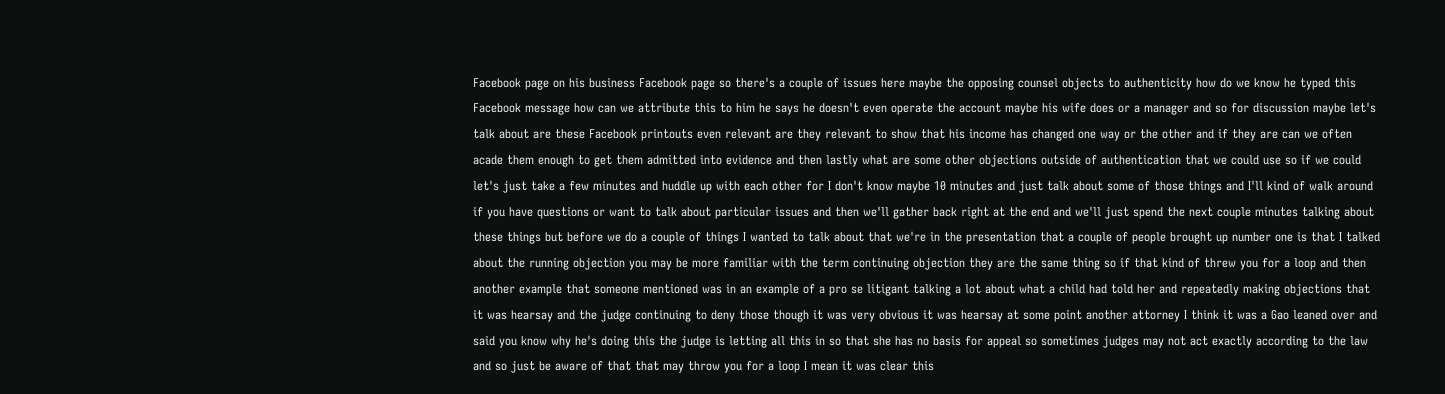Facebook page on his business Facebook page so there's a couple of issues here maybe the opposing counsel objects to authenticity how do we know he typed this Facebook message how can we attribute this to him he says he doesn't even operate the account maybe his wife does or a manager and so for discussion maybe let's talk about are these Facebook printouts even relevant are they relevant to show that his income has changed one way or the other and if they are can we often acade them enough to get them admitted into evidence and then lastly what are some other objections outside of authentication that we could use so if we could let's just take a few minutes and huddle up with each other for I don't know maybe 10 minutes and just talk about some of those things and I'll kind of walk around if you have questions or want to talk about particular issues and then we'll gather back right at the end and we'll just spend the next couple minutes talking about these things but before we do a couple of things I wanted to talk about that we're in the presentation that a couple of people brought up number one is that I talked about the running objection you may be more familiar with the term continuing objection they are the same thing so if that kind of threw you for a loop and then another example that someone mentioned was in an example of a pro se litigant talking a lot about what a child had told her and repeatedly making objections that it was hearsay and the judge continuing to deny those though it was very obvious it was hearsay at some point another attorney I think it was a Gao leaned over and said you know why he's doing this the judge is letting all this in so that she has no basis for appeal so sometimes judges may not act exactly according to the law and so just be aware of that that may throw you for a loop I mean it was clear this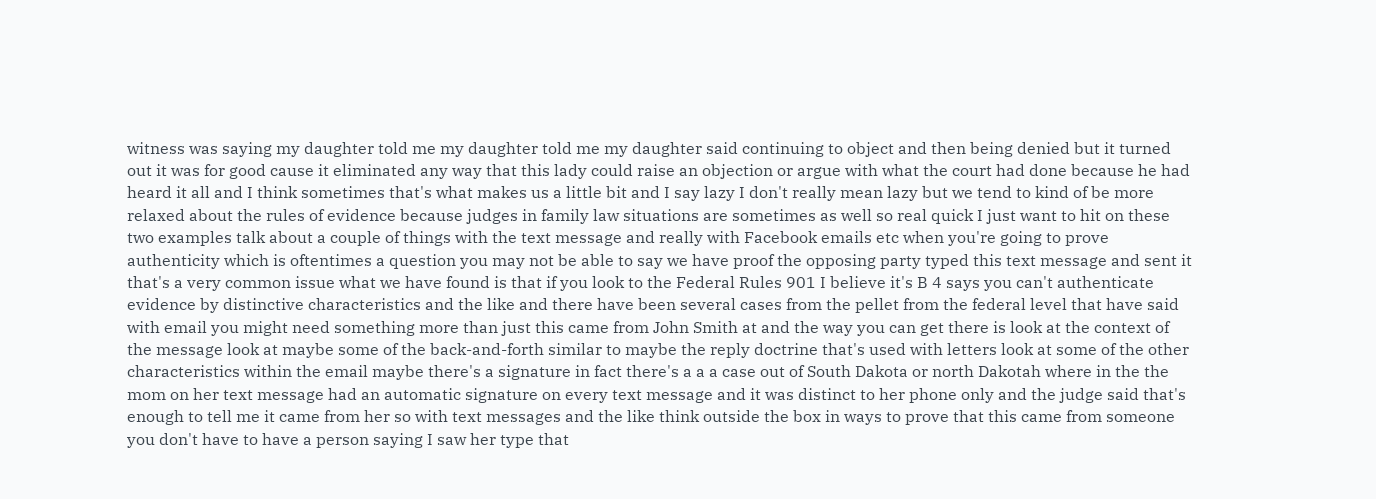witness was saying my daughter told me my daughter told me my daughter said continuing to object and then being denied but it turned out it was for good cause it eliminated any way that this lady could raise an objection or argue with what the court had done because he had heard it all and I think sometimes that's what makes us a little bit and I say lazy I don't really mean lazy but we tend to kind of be more relaxed about the rules of evidence because judges in family law situations are sometimes as well so real quick I just want to hit on these two examples talk about a couple of things with the text message and really with Facebook emails etc when you're going to prove authenticity which is oftentimes a question you may not be able to say we have proof the opposing party typed this text message and sent it that's a very common issue what we have found is that if you look to the Federal Rules 901 I believe it's B 4 says you can't authenticate evidence by distinctive characteristics and the like and there have been several cases from the pellet from the federal level that have said with email you might need something more than just this came from John Smith at and the way you can get there is look at the context of the message look at maybe some of the back-and-forth similar to maybe the reply doctrine that's used with letters look at some of the other characteristics within the email maybe there's a signature in fact there's a a a case out of South Dakota or north Dakotah where in the the mom on her text message had an automatic signature on every text message and it was distinct to her phone only and the judge said that's enough to tell me it came from her so with text messages and the like think outside the box in ways to prove that this came from someone you don't have to have a person saying I saw her type that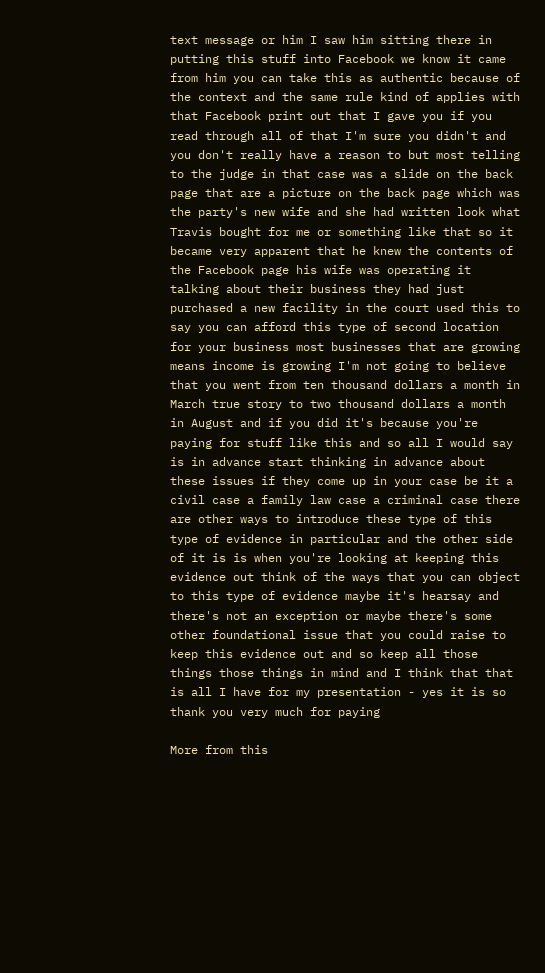text message or him I saw him sitting there in putting this stuff into Facebook we know it came from him you can take this as authentic because of the context and the same rule kind of applies with that Facebook print out that I gave you if you read through all of that I'm sure you didn't and you don't really have a reason to but most telling to the judge in that case was a slide on the back page that are a picture on the back page which was the party's new wife and she had written look what Travis bought for me or something like that so it became very apparent that he knew the contents of the Facebook page his wife was operating it talking about their business they had just purchased a new facility in the court used this to say you can afford this type of second location for your business most businesses that are growing means income is growing I'm not going to believe that you went from ten thousand dollars a month in March true story to two thousand dollars a month in August and if you did it's because you're paying for stuff like this and so all I would say is in advance start thinking in advance about these issues if they come up in your case be it a civil case a family law case a criminal case there are other ways to introduce these type of this type of evidence in particular and the other side of it is is when you're looking at keeping this evidence out think of the ways that you can object to this type of evidence maybe it's hearsay and there's not an exception or maybe there's some other foundational issue that you could raise to keep this evidence out and so keep all those things those things in mind and I think that that is all I have for my presentation - yes it is so thank you very much for paying

More from this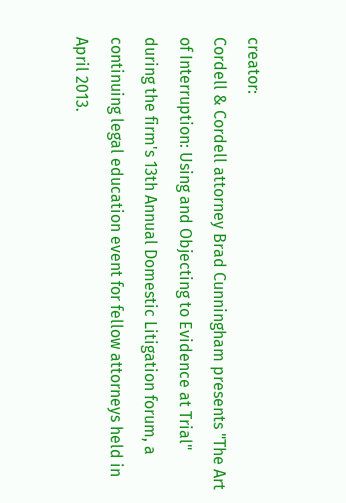creator:
Cordell & Cordell attorney Brad Cunningham presents "The Art of Interruption: Using and Objecting to Evidence at Trial" during the firm's 13th Annual Domestic Litigation forum, a continuing legal education event for fellow attorneys held in April 2013.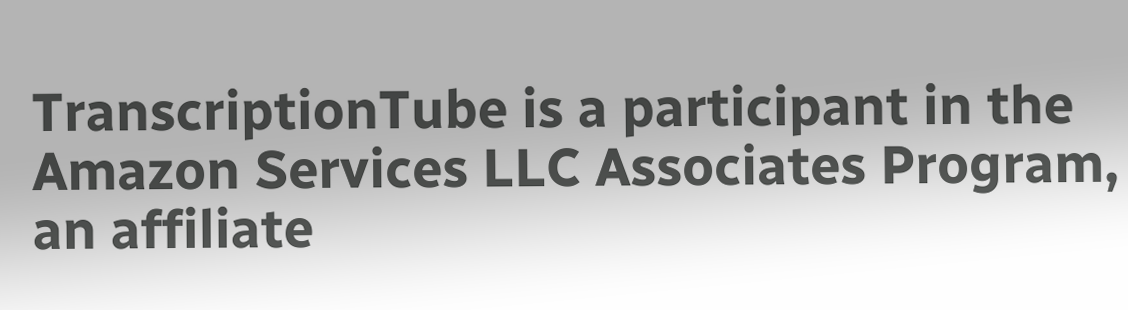TranscriptionTube is a participant in the Amazon Services LLC Associates Program, an affiliate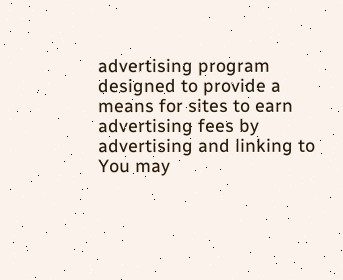advertising program designed to provide a means for sites to earn advertising fees by advertising and linking to
You may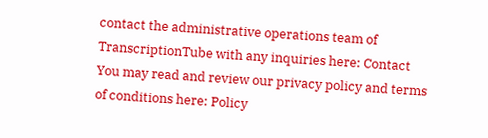contact the administrative operations team of TranscriptionTube with any inquiries here: Contact
You may read and review our privacy policy and terms of conditions here: Policy